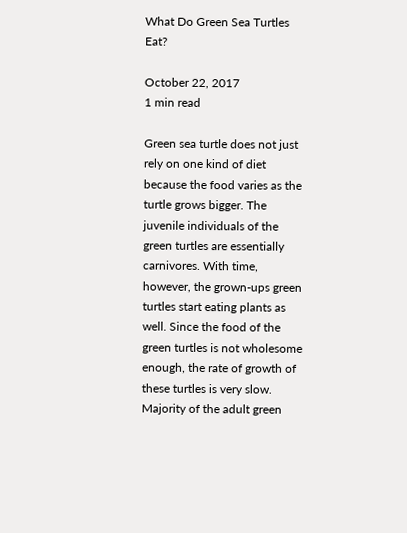What Do Green Sea Turtles Eat?

October 22, 2017
1 min read

Green sea turtle does not just rely on one kind of diet because the food varies as the turtle grows bigger. The juvenile individuals of the green turtles are essentially carnivores. With time, however, the grown-ups green turtles start eating plants as well. Since the food of the green turtles is not wholesome enough, the rate of growth of these turtles is very slow. Majority of the adult green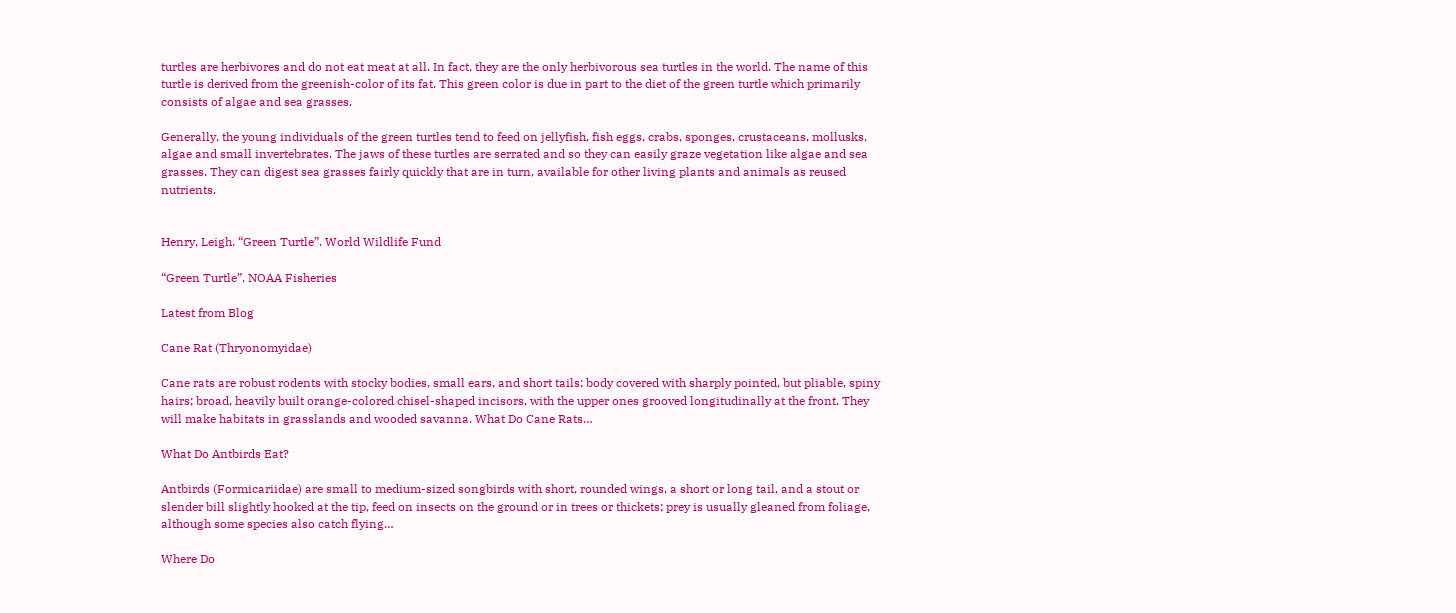turtles are herbivores and do not eat meat at all. In fact, they are the only herbivorous sea turtles in the world. The name of this turtle is derived from the greenish-color of its fat. This green color is due in part to the diet of the green turtle which primarily consists of algae and sea grasses.

Generally, the young individuals of the green turtles tend to feed on jellyfish, fish eggs, crabs, sponges, crustaceans, mollusks, algae and small invertebrates. The jaws of these turtles are serrated and so they can easily graze vegetation like algae and sea grasses. They can digest sea grasses fairly quickly that are in turn, available for other living plants and animals as reused nutrients.


Henry, Leigh. “Green Turtle”. World Wildlife Fund

“Green Turtle”. NOAA Fisheries

Latest from Blog

Cane Rat (Thryonomyidae)

Cane rats are robust rodents with stocky bodies, small ears, and short tails; body covered with sharply pointed, but pliable, spiny hairs; broad, heavily built orange-colored chisel-shaped incisors, with the upper ones grooved longitudinally at the front. They will make habitats in grasslands and wooded savanna. What Do Cane Rats…

What Do Antbirds Eat?

Antbirds (Formicariidae) are small to medium-sized songbirds with short, rounded wings, a short or long tail, and a stout or slender bill slightly hooked at the tip, feed on insects on the ground or in trees or thickets; prey is usually gleaned from foliage, although some species also catch flying…

Where Do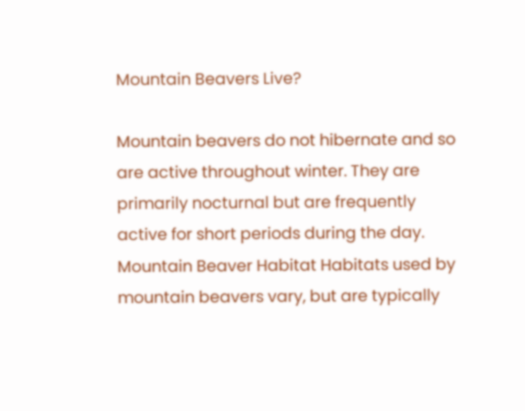Mountain Beavers Live?

Mountain beavers do not hibernate and so are active throughout winter. They are primarily nocturnal but are frequently active for short periods during the day. Mountain Beaver Habitat Habitats used by mountain beavers vary, but are typically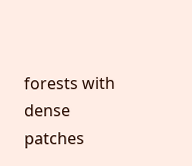forests with dense patches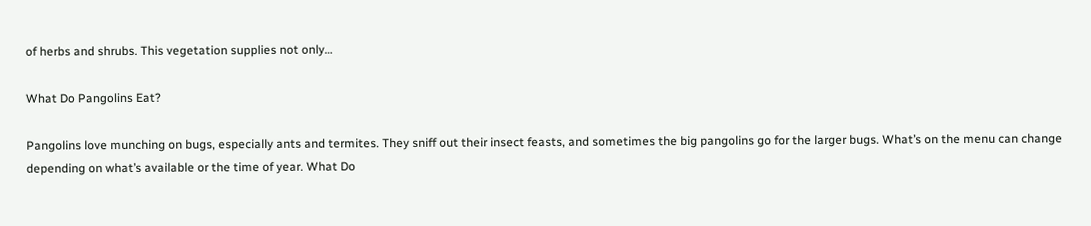of herbs and shrubs. This vegetation supplies not only…

What Do Pangolins Eat?

Pangolins love munching on bugs, especially ants and termites. They sniff out their insect feasts, and sometimes the big pangolins go for the larger bugs. What’s on the menu can change depending on what’s available or the time of year. What Do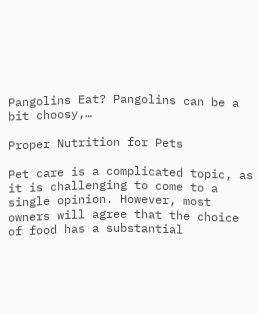Pangolins Eat? Pangolins can be a bit choosy,…

Proper Nutrition for Pets

Pet care is a complicated topic, as it is challenging to come to a single opinion. However, most owners will agree that the choice of food has a substantial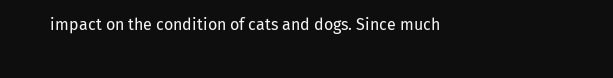impact on the condition of cats and dogs. Since much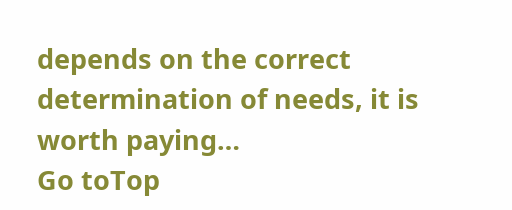depends on the correct determination of needs, it is worth paying…
Go toTop